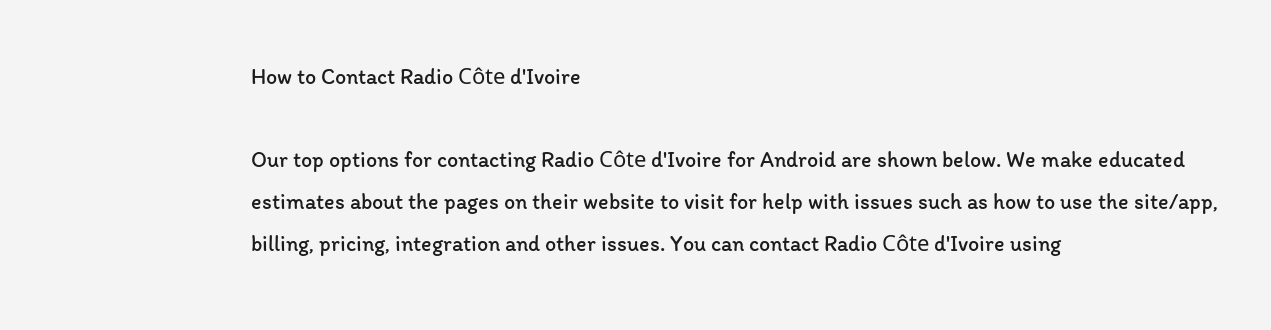How to Contact Radio Côte d'Ivoire

Our top options for contacting Radio Côte d'Ivoire for Android are shown below. We make educated estimates about the pages on their website to visit for help with issues such as how to use the site/app, billing, pricing, integration and other issues. You can contact Radio Côte d'Ivoire using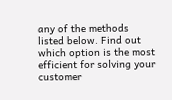any of the methods listed below. Find out which option is the most efficient for solving your customer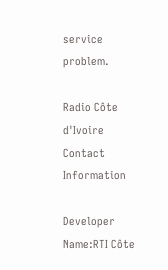service problem.

Radio Côte d'Ivoire Contact Information

Developer Name:RTI Côte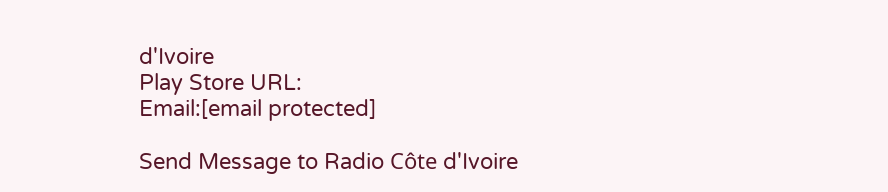d'Ivoire
Play Store URL:
Email:[email protected]

Send Message to Radio Côte d'Ivoire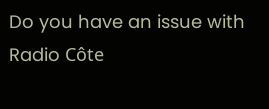Do you have an issue with Radio Côte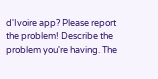d'Ivoire app? Please report the problem! Describe the problem you're having. The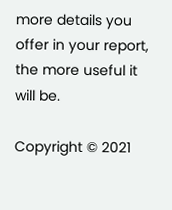more details you offer in your report, the more useful it will be.

Copyright © 2021